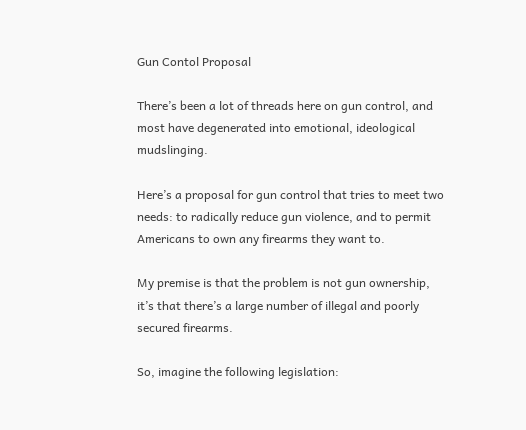Gun Contol Proposal

There’s been a lot of threads here on gun control, and most have degenerated into emotional, ideological mudslinging.

Here’s a proposal for gun control that tries to meet two needs: to radically reduce gun violence, and to permit Americans to own any firearms they want to.

My premise is that the problem is not gun ownership, it’s that there’s a large number of illegal and poorly secured firearms.

So, imagine the following legislation: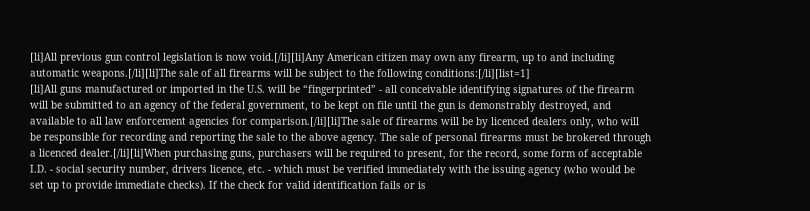[li]All previous gun control legislation is now void.[/li][li]Any American citizen may own any firearm, up to and including automatic weapons.[/li][li]The sale of all firearms will be subject to the following conditions:[/li][list=1]
[li]All guns manufactured or imported in the U.S. will be “fingerprinted” - all conceivable identifying signatures of the firearm will be submitted to an agency of the federal government, to be kept on file until the gun is demonstrably destroyed, and available to all law enforcement agencies for comparison.[/li][li]The sale of firearms will be by licenced dealers only, who will be responsible for recording and reporting the sale to the above agency. The sale of personal firearms must be brokered through a licenced dealer.[/li][li]When purchasing guns, purchasers will be required to present, for the record, some form of acceptable I.D. - social security number, drivers licence, etc. - which must be verified immediately with the issuing agency (who would be set up to provide immediate checks). If the check for valid identification fails or is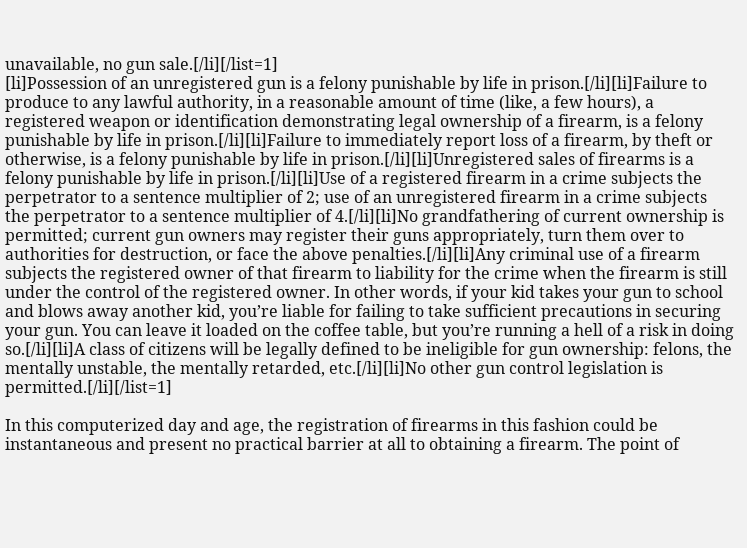unavailable, no gun sale.[/li][/list=1]
[li]Possession of an unregistered gun is a felony punishable by life in prison.[/li][li]Failure to produce to any lawful authority, in a reasonable amount of time (like, a few hours), a registered weapon or identification demonstrating legal ownership of a firearm, is a felony punishable by life in prison.[/li][li]Failure to immediately report loss of a firearm, by theft or otherwise, is a felony punishable by life in prison.[/li][li]Unregistered sales of firearms is a felony punishable by life in prison.[/li][li]Use of a registered firearm in a crime subjects the perpetrator to a sentence multiplier of 2; use of an unregistered firearm in a crime subjects the perpetrator to a sentence multiplier of 4.[/li][li]No grandfathering of current ownership is permitted; current gun owners may register their guns appropriately, turn them over to authorities for destruction, or face the above penalties.[/li][li]Any criminal use of a firearm subjects the registered owner of that firearm to liability for the crime when the firearm is still under the control of the registered owner. In other words, if your kid takes your gun to school and blows away another kid, you’re liable for failing to take sufficient precautions in securing your gun. You can leave it loaded on the coffee table, but you’re running a hell of a risk in doing so.[/li][li]A class of citizens will be legally defined to be ineligible for gun ownership: felons, the mentally unstable, the mentally retarded, etc.[/li][li]No other gun control legislation is permitted.[/li][/list=1]

In this computerized day and age, the registration of firearms in this fashion could be instantaneous and present no practical barrier at all to obtaining a firearm. The point of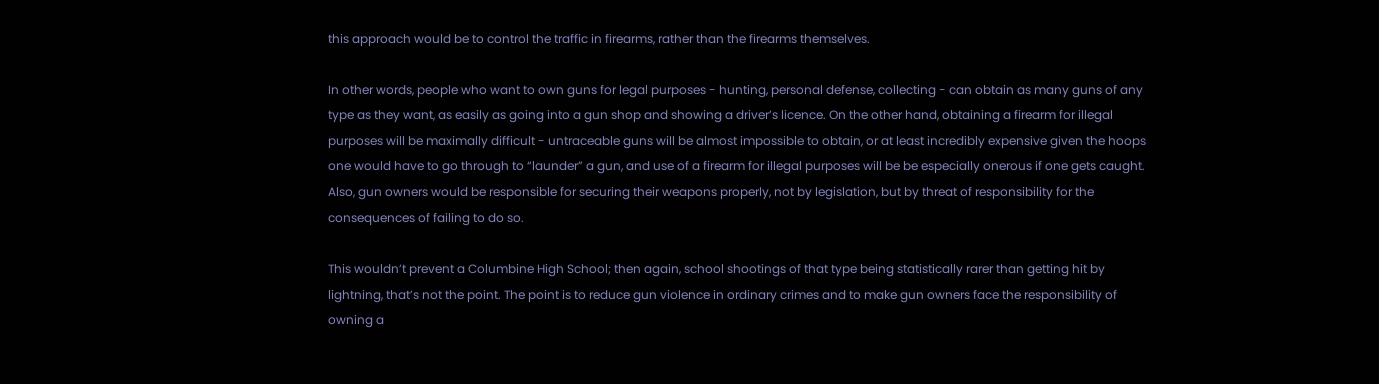this approach would be to control the traffic in firearms, rather than the firearms themselves.

In other words, people who want to own guns for legal purposes - hunting, personal defense, collecting - can obtain as many guns of any type as they want, as easily as going into a gun shop and showing a driver’s licence. On the other hand, obtaining a firearm for illegal purposes will be maximally difficult - untraceable guns will be almost impossible to obtain, or at least incredibly expensive given the hoops one would have to go through to “launder” a gun, and use of a firearm for illegal purposes will be be especially onerous if one gets caught. Also, gun owners would be responsible for securing their weapons properly, not by legislation, but by threat of responsibility for the consequences of failing to do so.

This wouldn’t prevent a Columbine High School; then again, school shootings of that type being statistically rarer than getting hit by lightning, that’s not the point. The point is to reduce gun violence in ordinary crimes and to make gun owners face the responsibility of owning a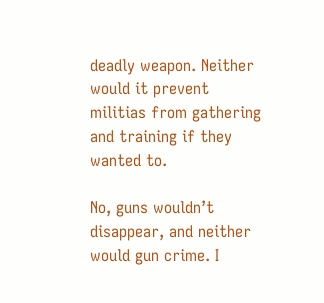deadly weapon. Neither would it prevent militias from gathering and training if they wanted to.

No, guns wouldn’t disappear, and neither would gun crime. I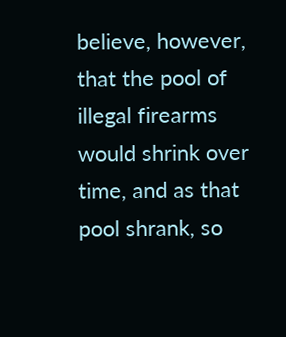believe, however, that the pool of illegal firearms would shrink over time, and as that pool shrank, so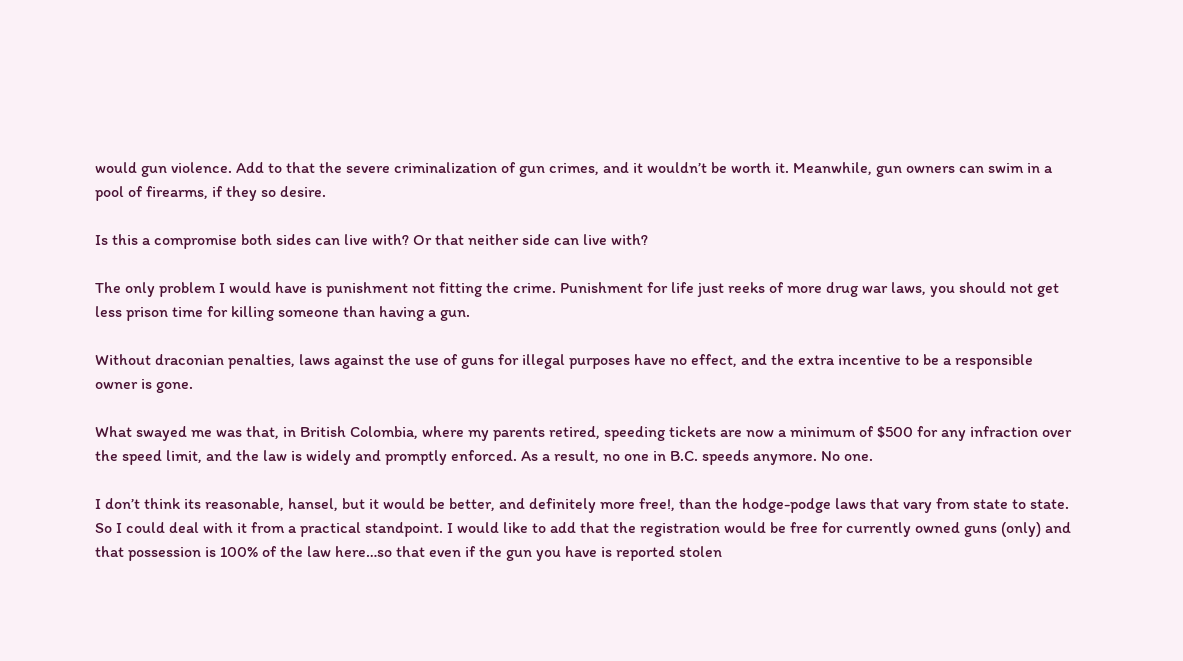would gun violence. Add to that the severe criminalization of gun crimes, and it wouldn’t be worth it. Meanwhile, gun owners can swim in a pool of firearms, if they so desire.

Is this a compromise both sides can live with? Or that neither side can live with?

The only problem I would have is punishment not fitting the crime. Punishment for life just reeks of more drug war laws, you should not get less prison time for killing someone than having a gun.

Without draconian penalties, laws against the use of guns for illegal purposes have no effect, and the extra incentive to be a responsible owner is gone.

What swayed me was that, in British Colombia, where my parents retired, speeding tickets are now a minimum of $500 for any infraction over the speed limit, and the law is widely and promptly enforced. As a result, no one in B.C. speeds anymore. No one.

I don’t think its reasonable, hansel, but it would be better, and definitely more free!, than the hodge-podge laws that vary from state to state. So I could deal with it from a practical standpoint. I would like to add that the registration would be free for currently owned guns (only) and that possession is 100% of the law here…so that even if the gun you have is reported stolen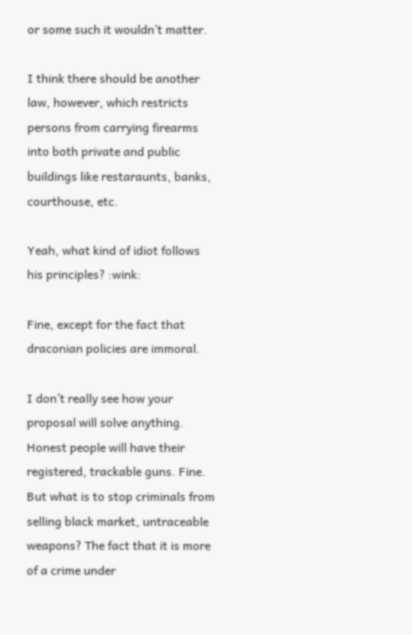or some such it wouldn’t matter.

I think there should be another law, however, which restricts persons from carrying firearms into both private and public buildings like restaraunts, banks, courthouse, etc.

Yeah, what kind of idiot follows his principles? :wink:

Fine, except for the fact that draconian policies are immoral.

I don’t really see how your proposal will solve anything. Honest people will have their registered, trackable guns. Fine. But what is to stop criminals from selling black market, untraceable weapons? The fact that it is more of a crime under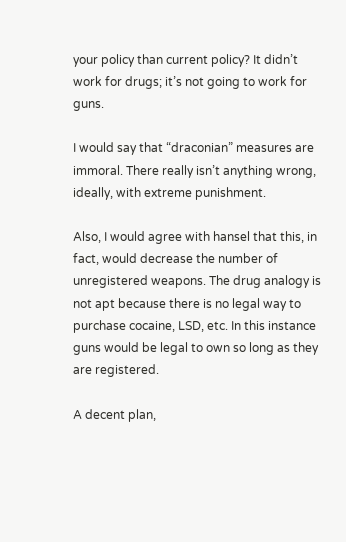your policy than current policy? It didn’t work for drugs; it’s not going to work for guns.

I would say that “draconian” measures are immoral. There really isn’t anything wrong, ideally, with extreme punishment.

Also, I would agree with hansel that this, in fact, would decrease the number of unregistered weapons. The drug analogy is not apt because there is no legal way to purchase cocaine, LSD, etc. In this instance guns would be legal to own so long as they are registered.

A decent plan,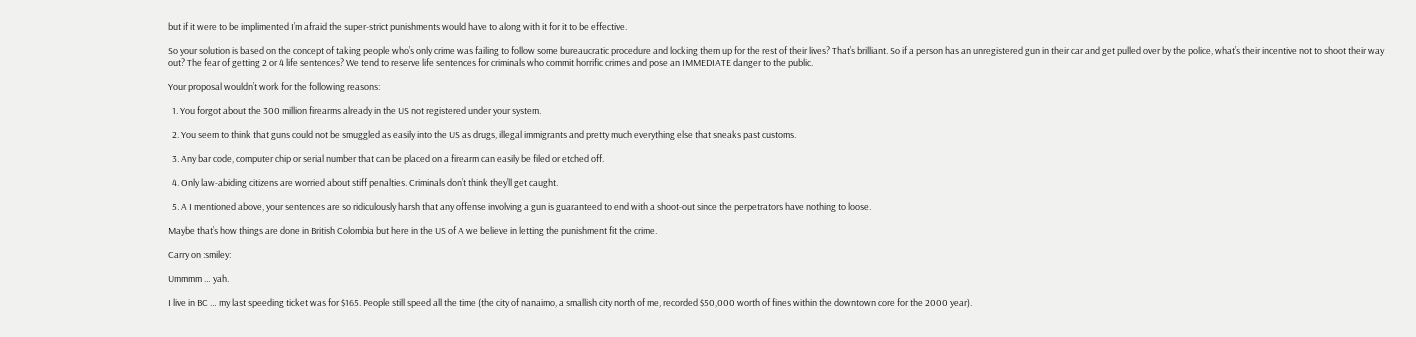but if it were to be implimented I’m afraid the super-strict punishments would have to along with it for it to be effective.

So your solution is based on the concept of taking people who’s only crime was failing to follow some bureaucratic procedure and locking them up for the rest of their lives? That’s brilliant. So if a person has an unregistered gun in their car and get pulled over by the police, what’s their incentive not to shoot their way out? The fear of getting 2 or 4 life sentences? We tend to reserve life sentences for criminals who commit horrific crimes and pose an IMMEDIATE danger to the public.

Your proposal wouldn’t work for the following reasons:

  1. You forgot about the 300 million firearms already in the US not registered under your system.

  2. You seem to think that guns could not be smuggled as easily into the US as drugs, illegal immigrants and pretty much everything else that sneaks past customs.

  3. Any bar code, computer chip or serial number that can be placed on a firearm can easily be filed or etched off.

  4. Only law-abiding citizens are worried about stiff penalties. Criminals don’t think they’ll get caught.

  5. A I mentioned above, your sentences are so ridiculously harsh that any offense involving a gun is guaranteed to end with a shoot-out since the perpetrators have nothing to loose.

Maybe that’s how things are done in British Colombia but here in the US of A we believe in letting the punishment fit the crime.

Carry on :smiley:

Ummmm … yah.

I live in BC … my last speeding ticket was for $165. People still speed all the time (the city of nanaimo, a smallish city north of me, recorded $50,000 worth of fines within the downtown core for the 2000 year).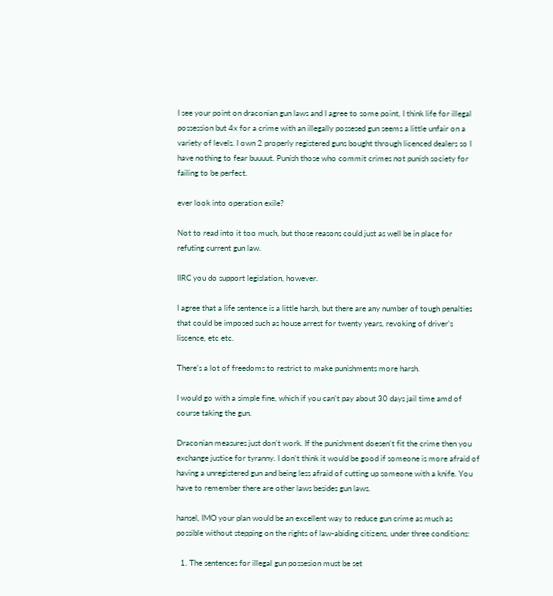I see your point on draconian gun laws and I agree to some point, I think life for illegal possession but 4x for a crime with an illegally possesed gun seems a little unfair on a variety of levels. I own 2 properly registered guns bought through licenced dealers so I have nothing to fear buuuut. Punish those who commit crimes not punish society for failing to be perfect.

ever look into operation exile?

Not to read into it too much, but those reasons could just as well be in place for refuting current gun law.

IIRC you do support legislation, however.

I agree that a life sentence is a little harsh, but there are any number of tough penalties that could be imposed such as house arrest for twenty years, revoking of driver’s liscence, etc etc.

There’s a lot of freedoms to restrict to make punishments more harsh.

I would go with a simple fine, which if you can’t pay about 30 days jail time amd of course taking the gun.

Draconian measures just don’t work. If the punishment doesen’t fit the crime then you exchange justice for tyranny. I don’t think it would be good if someone is more afraid of having a unregistered gun and being less afraid of cutting up someone with a knife. You have to remember there are other laws besides gun laws.

hansel, IMO your plan would be an excellent way to reduce gun crime as much as possible without stepping on the rights of law-abiding citizens, under three conditions:

  1. The sentences for illegal gun possesion must be set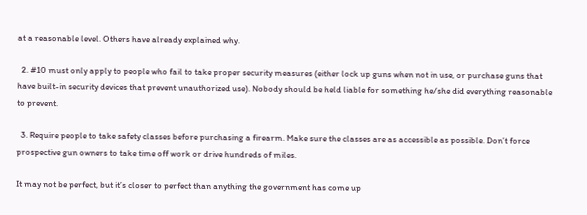at a reasonable level. Others have already explained why.

  2. #10 must only apply to people who fail to take proper security measures (either lock up guns when not in use, or purchase guns that have built-in security devices that prevent unauthorized use). Nobody should be held liable for something he/she did everything reasonable to prevent.

  3. Require people to take safety classes before purchasing a firearm. Make sure the classes are as accessible as possible. Don’t force prospective gun owners to take time off work or drive hundreds of miles.

It may not be perfect, but it’s closer to perfect than anything the government has come up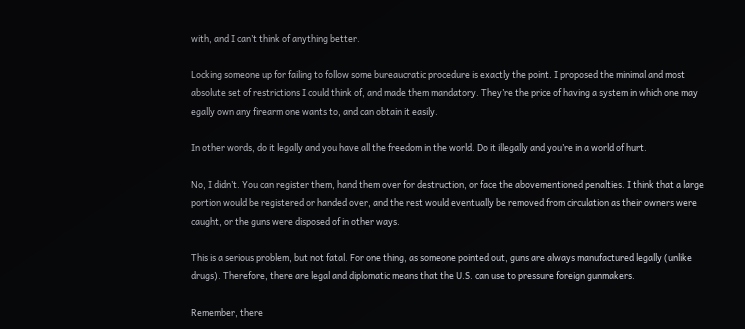with, and I can’t think of anything better.

Locking someone up for failing to follow some bureaucratic procedure is exactly the point. I proposed the minimal and most absolute set of restrictions I could think of, and made them mandatory. They’re the price of having a system in which one may egally own any firearm one wants to, and can obtain it easily.

In other words, do it legally and you have all the freedom in the world. Do it illegally and you’re in a world of hurt.

No, I didn’t. You can register them, hand them over for destruction, or face the abovementioned penalties. I think that a large portion would be registered or handed over, and the rest would eventually be removed from circulation as their owners were caught, or the guns were disposed of in other ways.

This is a serious problem, but not fatal. For one thing, as someone pointed out, guns are always manufactured legally (unlike drugs). Therefore, there are legal and diplomatic means that the U.S. can use to pressure foreign gunmakers.

Remember, there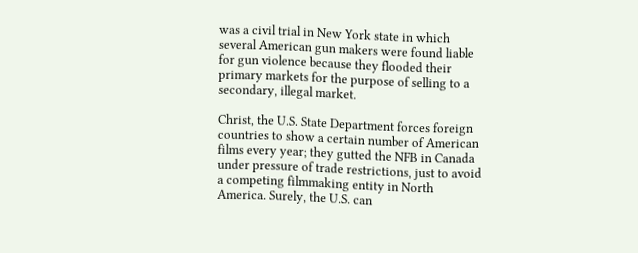was a civil trial in New York state in which several American gun makers were found liable for gun violence because they flooded their primary markets for the purpose of selling to a secondary, illegal market.

Christ, the U.S. State Department forces foreign countries to show a certain number of American films every year; they gutted the NFB in Canada under pressure of trade restrictions, just to avoid a competing filmmaking entity in North America. Surely, the U.S. can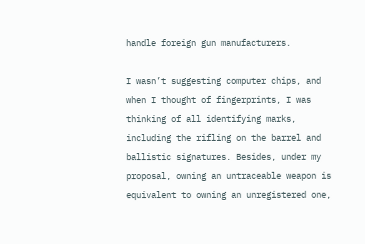handle foreign gun manufacturers.

I wasn’t suggesting computer chips, and when I thought of fingerprints, I was thinking of all identifying marks, including the rifling on the barrel and ballistic signatures. Besides, under my proposal, owning an untraceable weapon is equivalent to owning an unregistered one,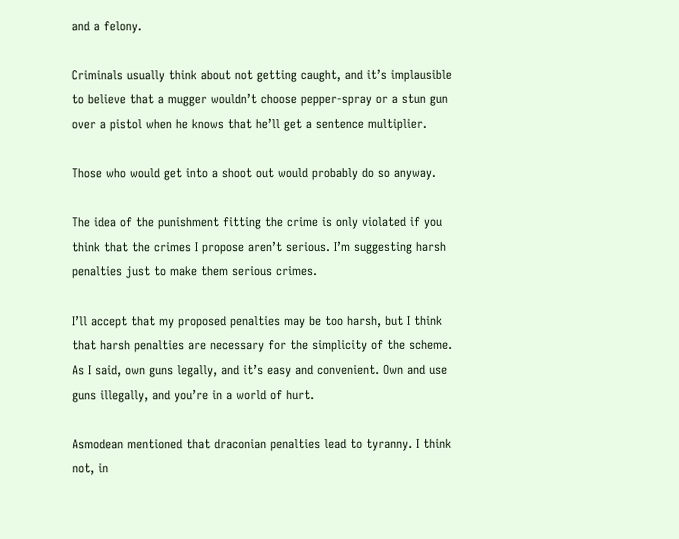and a felony.

Criminals usually think about not getting caught, and it’s implausible to believe that a mugger wouldn’t choose pepper-spray or a stun gun over a pistol when he knows that he’ll get a sentence multiplier.

Those who would get into a shoot out would probably do so anyway.

The idea of the punishment fitting the crime is only violated if you think that the crimes I propose aren’t serious. I’m suggesting harsh penalties just to make them serious crimes.

I’ll accept that my proposed penalties may be too harsh, but I think that harsh penalties are necessary for the simplicity of the scheme. As I said, own guns legally, and it’s easy and convenient. Own and use guns illegally, and you’re in a world of hurt.

Asmodean mentioned that draconian penalties lead to tyranny. I think not, in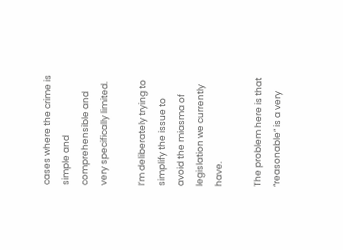cases where the crime is simple and comprehensible and very specifically limited.

I’m deliberately trying to simplify the issue to avoid the miasma of legislation we currently have.

The problem here is that “reasonable” is a very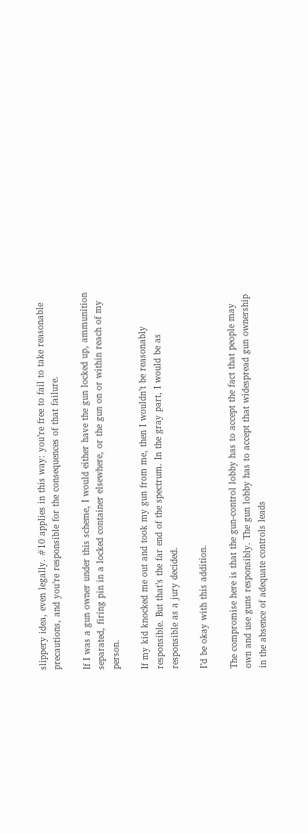slippery idea, even legally. #10 applies in this way: you’re free to fail to take reasonable precautions, and you’re responsible for the consequences of that failure.

If I was a gun owner under this scheme, I would either have the gun locked up, ammunition separated, firing pin in a locked container elsewhere, or the gun on or within reach of my person.

If my kid knocked me out and took my gun from me, then I wouldn’t be reasonably responsible. But that’s the far end of the spectrum. In the gray part, I would be as responsible as a jury decided.

I’d be okay with this addition.

The compromise here is that the gun-control lobby has to accept the fact that people may own and use guns responsibly. The gun lobby has to accept that widespread gun ownership in the absence of adequate controls leads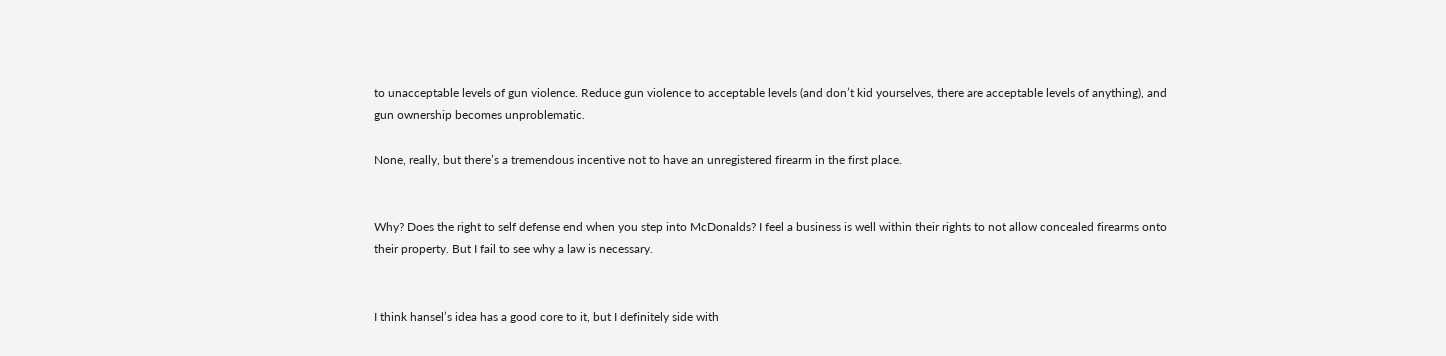to unacceptable levels of gun violence. Reduce gun violence to acceptable levels (and don’t kid yourselves, there are acceptable levels of anything), and gun ownership becomes unproblematic.

None, really, but there’s a tremendous incentive not to have an unregistered firearm in the first place.


Why? Does the right to self defense end when you step into McDonalds? I feel a business is well within their rights to not allow concealed firearms onto their property. But I fail to see why a law is necessary.


I think hansel’s idea has a good core to it, but I definitely side with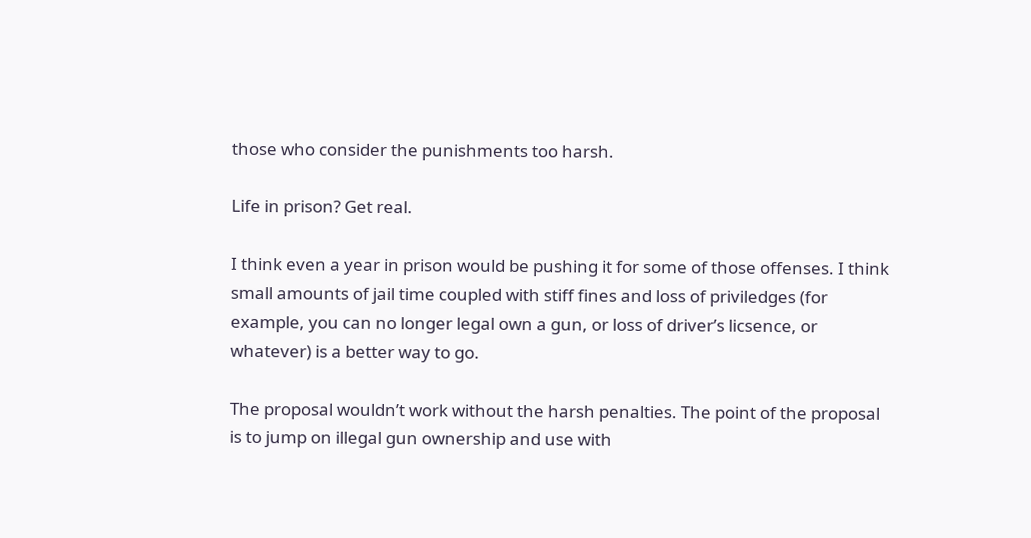those who consider the punishments too harsh.

Life in prison? Get real.

I think even a year in prison would be pushing it for some of those offenses. I think small amounts of jail time coupled with stiff fines and loss of priviledges (for example, you can no longer legal own a gun, or loss of driver’s licsence, or whatever) is a better way to go.

The proposal wouldn’t work without the harsh penalties. The point of the proposal is to jump on illegal gun ownership and use with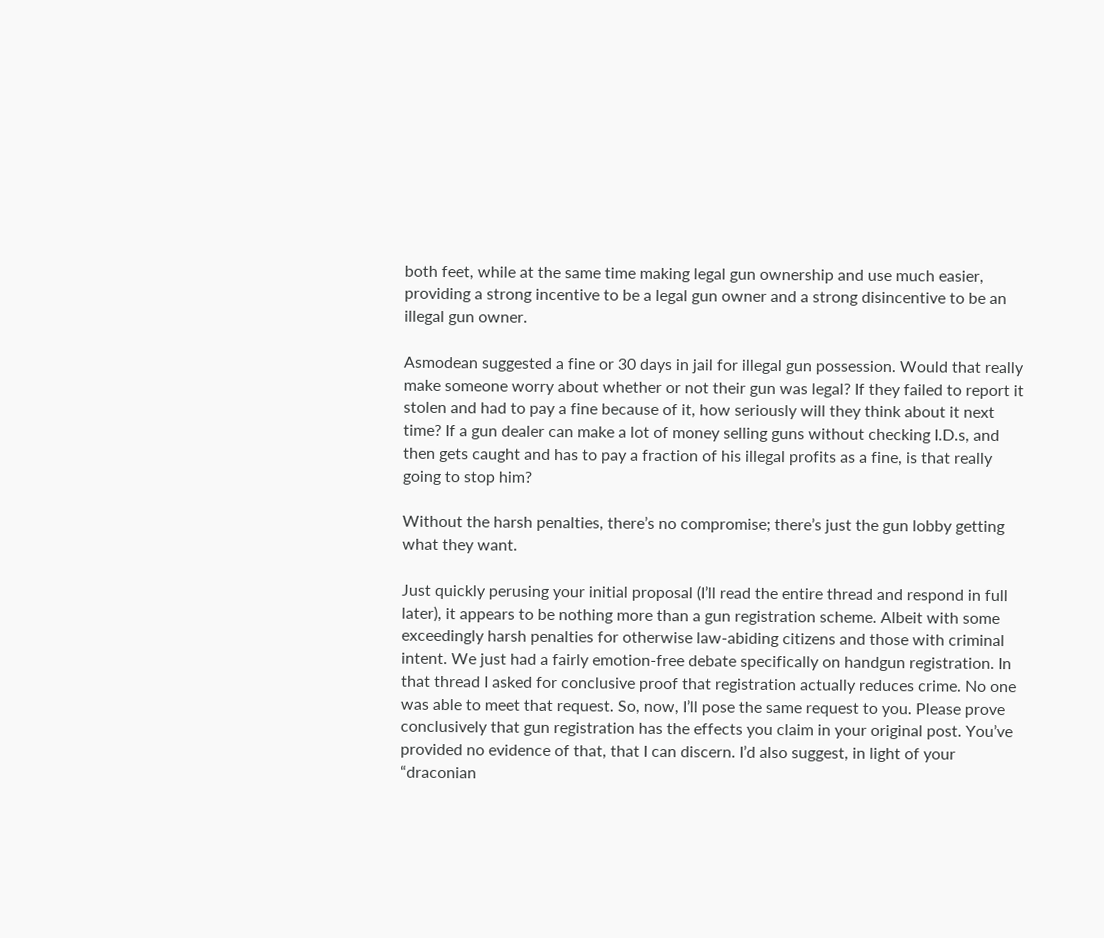both feet, while at the same time making legal gun ownership and use much easier, providing a strong incentive to be a legal gun owner and a strong disincentive to be an illegal gun owner.

Asmodean suggested a fine or 30 days in jail for illegal gun possession. Would that really make someone worry about whether or not their gun was legal? If they failed to report it stolen and had to pay a fine because of it, how seriously will they think about it next time? If a gun dealer can make a lot of money selling guns without checking I.D.s, and then gets caught and has to pay a fraction of his illegal profits as a fine, is that really going to stop him?

Without the harsh penalties, there’s no compromise; there’s just the gun lobby getting what they want.

Just quickly perusing your initial proposal (I’ll read the entire thread and respond in full later), it appears to be nothing more than a gun registration scheme. Albeit with some exceedingly harsh penalties for otherwise law-abiding citizens and those with criminal intent. We just had a fairly emotion-free debate specifically on handgun registration. In that thread I asked for conclusive proof that registration actually reduces crime. No one was able to meet that request. So, now, I’ll pose the same request to you. Please prove conclusively that gun registration has the effects you claim in your original post. You’ve provided no evidence of that, that I can discern. I’d also suggest, in light of your “draconian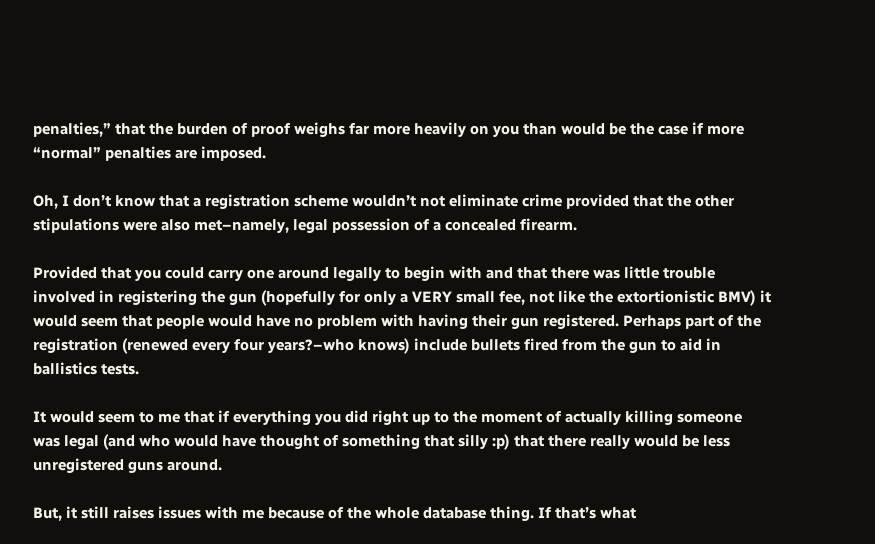penalties,” that the burden of proof weighs far more heavily on you than would be the case if more “normal” penalties are imposed.

Oh, I don’t know that a registration scheme wouldn’t not eliminate crime provided that the other stipulations were also met–namely, legal possession of a concealed firearm.

Provided that you could carry one around legally to begin with and that there was little trouble involved in registering the gun (hopefully for only a VERY small fee, not like the extortionistic BMV) it would seem that people would have no problem with having their gun registered. Perhaps part of the registration (renewed every four years?–who knows) include bullets fired from the gun to aid in ballistics tests.

It would seem to me that if everything you did right up to the moment of actually killing someone was legal (and who would have thought of something that silly :p) that there really would be less unregistered guns around.

But, it still raises issues with me because of the whole database thing. If that’s what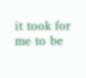it took for me to be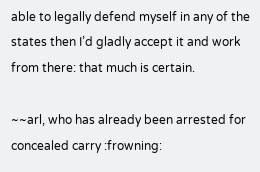able to legally defend myself in any of the states then I’d gladly accept it and work from there: that much is certain.

~~arl, who has already been arrested for concealed carry :frowning: